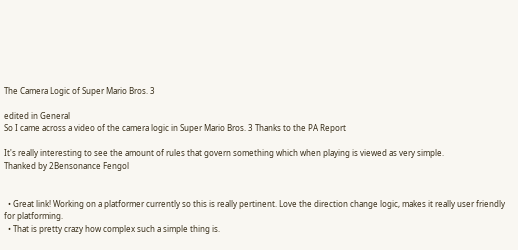The Camera Logic of Super Mario Bros. 3

edited in General
So I came across a video of the camera logic in Super Mario Bros. 3 Thanks to the PA Report

It's really interesting to see the amount of rules that govern something which when playing is viewed as very simple.
Thanked by 2Bensonance Fengol


  • Great link! Working on a platformer currently so this is really pertinent. Love the direction change logic, makes it really user friendly for platforming.
  • That is pretty crazy how complex such a simple thing is.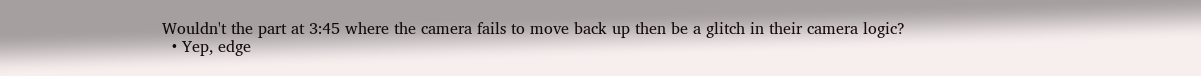Wouldn't the part at 3:45 where the camera fails to move back up then be a glitch in their camera logic?
  • Yep, edge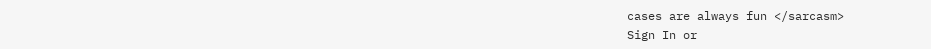cases are always fun </sarcasm>
Sign In or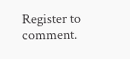Register to comment.